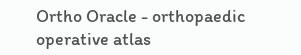Ortho Oracle - orthopaedic operative atlas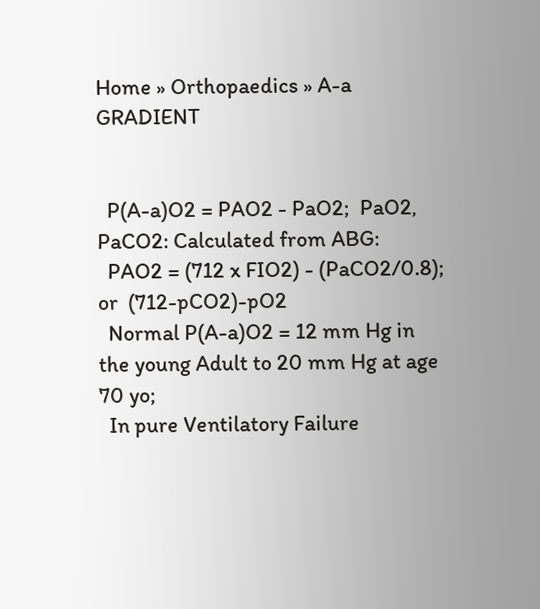Home » Orthopaedics » A-a GRADIENT


  P(A-a)O2 = PAO2 - PaO2;  PaO2, PaCO2: Calculated from ABG:
  PAO2 = (712 x FIO2) - (PaCO2/0.8);  or  (712-pCO2)-pO2
  Normal P(A-a)O2 = 12 mm Hg in the young Adult to 20 mm Hg at age 70 yo;
  In pure Ventilatory Failure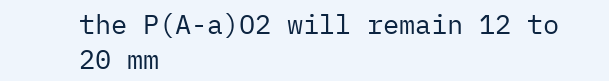the P(A-a)O2 will remain 12 to 20 mm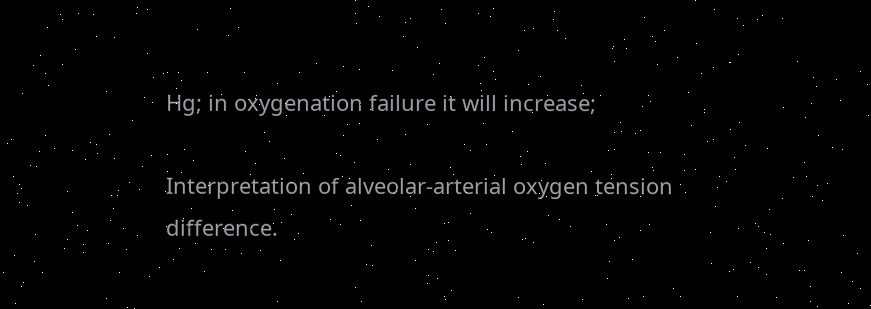Hg; in oxygenation failure it will increase;

Interpretation of alveolar-arterial oxygen tension difference.